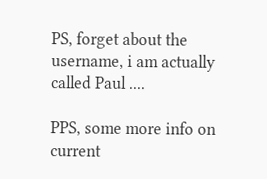PS, forget about the username, i am actually called Paul ....

PPS, some more info on current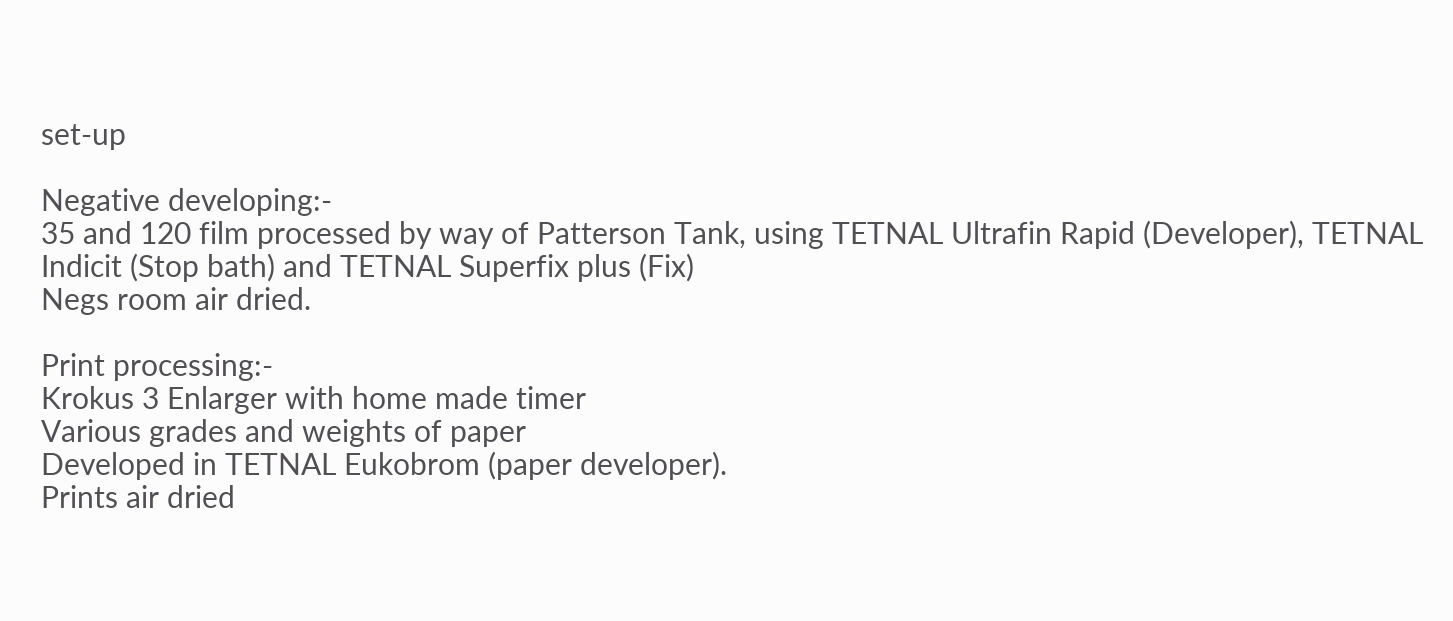set-up

Negative developing:-
35 and 120 film processed by way of Patterson Tank, using TETNAL Ultrafin Rapid (Developer), TETNAL Indicit (Stop bath) and TETNAL Superfix plus (Fix)
Negs room air dried.

Print processing:-
Krokus 3 Enlarger with home made timer
Various grades and weights of paper
Developed in TETNAL Eukobrom (paper developer).
Prints air dried